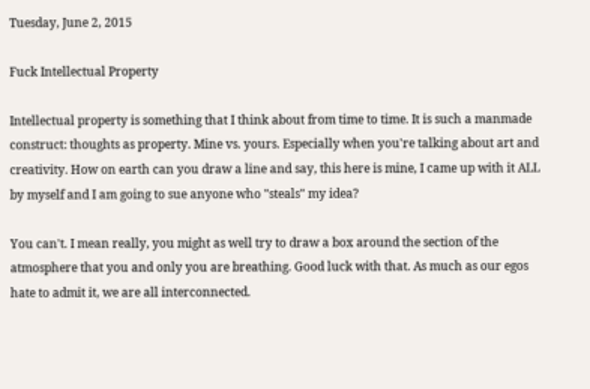Tuesday, June 2, 2015

Fuck Intellectual Property

Intellectual property is something that I think about from time to time. It is such a manmade construct: thoughts as property. Mine vs. yours. Especially when you're talking about art and creativity. How on earth can you draw a line and say, this here is mine, I came up with it ALL by myself and I am going to sue anyone who "steals" my idea?

You can't. I mean really, you might as well try to draw a box around the section of the atmosphere that you and only you are breathing. Good luck with that. As much as our egos hate to admit it, we are all interconnected.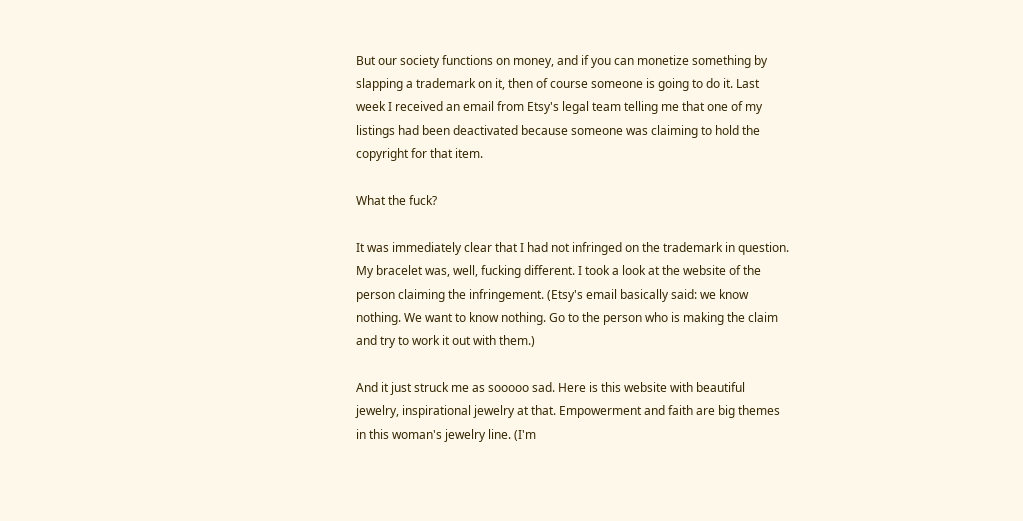But our society functions on money, and if you can monetize something by slapping a trademark on it, then of course someone is going to do it. Last week I received an email from Etsy's legal team telling me that one of my listings had been deactivated because someone was claiming to hold the copyright for that item.

What the fuck?

It was immediately clear that I had not infringed on the trademark in question. My bracelet was, well, fucking different. I took a look at the website of the person claiming the infringement. (Etsy's email basically said: we know nothing. We want to know nothing. Go to the person who is making the claim and try to work it out with them.)

And it just struck me as sooooo sad. Here is this website with beautiful jewelry, inspirational jewelry at that. Empowerment and faith are big themes in this woman's jewelry line. (I'm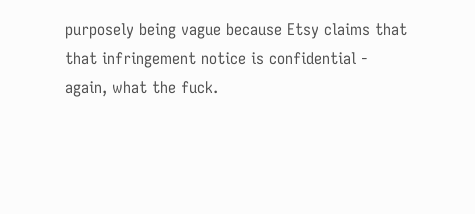purposely being vague because Etsy claims that that infringement notice is confidential - again, what the fuck.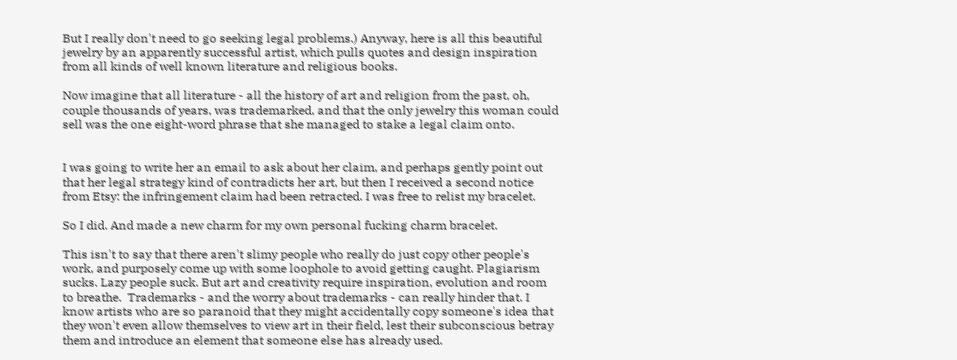But I really don't need to go seeking legal problems.) Anyway, here is all this beautiful jewelry by an apparently successful artist, which pulls quotes and design inspiration from all kinds of well known literature and religious books.

Now imagine that all literature - all the history of art and religion from the past, oh, couple thousands of years, was trademarked, and that the only jewelry this woman could sell was the one eight-word phrase that she managed to stake a legal claim onto.


I was going to write her an email to ask about her claim, and perhaps gently point out that her legal strategy kind of contradicts her art, but then I received a second notice from Etsy: the infringement claim had been retracted. I was free to relist my bracelet.

So I did. And made a new charm for my own personal fucking charm bracelet.

This isn't to say that there aren't slimy people who really do just copy other people's work, and purposely come up with some loophole to avoid getting caught. Plagiarism sucks. Lazy people suck. But art and creativity require inspiration, evolution and room to breathe.  Trademarks - and the worry about trademarks - can really hinder that. I know artists who are so paranoid that they might accidentally copy someone's idea that they won't even allow themselves to view art in their field, lest their subconscious betray them and introduce an element that someone else has already used.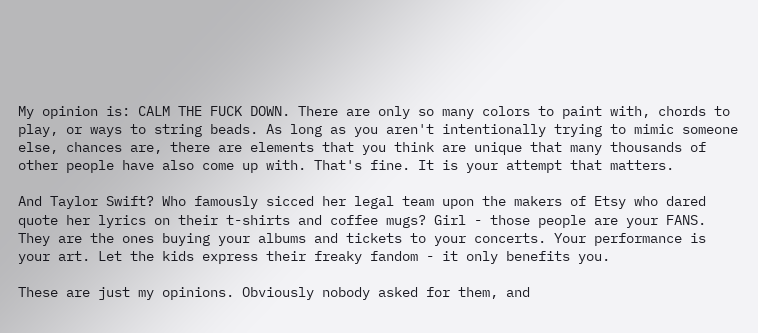My opinion is: CALM THE FUCK DOWN. There are only so many colors to paint with, chords to play, or ways to string beads. As long as you aren't intentionally trying to mimic someone else, chances are, there are elements that you think are unique that many thousands of other people have also come up with. That's fine. It is your attempt that matters.

And Taylor Swift? Who famously sicced her legal team upon the makers of Etsy who dared quote her lyrics on their t-shirts and coffee mugs? Girl - those people are your FANS. They are the ones buying your albums and tickets to your concerts. Your performance is your art. Let the kids express their freaky fandom - it only benefits you.

These are just my opinions. Obviously nobody asked for them, and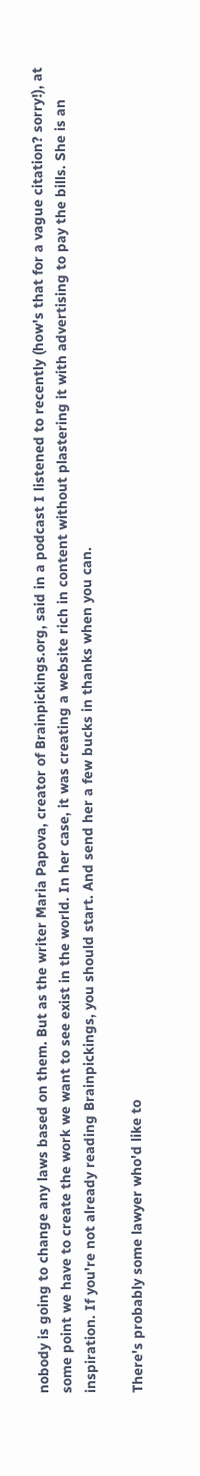nobody is going to change any laws based on them. But as the writer Maria Papova, creator of Brainpickings.org, said in a podcast I listened to recently (how's that for a vague citation? sorry!), at some point we have to create the work we want to see exist in the world. In her case, it was creating a website rich in content without plastering it with advertising to pay the bills. She is an inspiration. If you're not already reading Brainpickings, you should start. And send her a few bucks in thanks when you can.

There's probably some lawyer who'd like to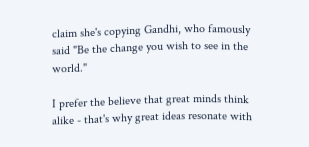claim she's copying Gandhi, who famously said "Be the change you wish to see in the world."

I prefer the believe that great minds think alike - that's why great ideas resonate with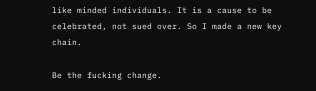like minded individuals. It is a cause to be celebrated, not sued over. So I made a new key chain.

Be the fucking change.